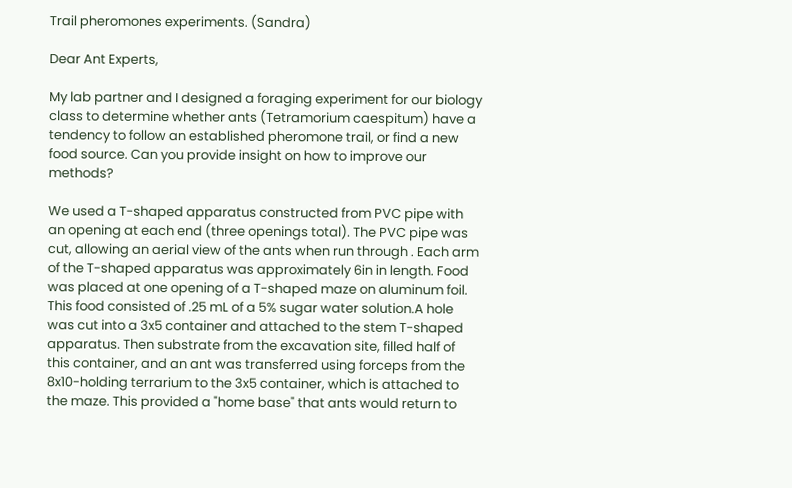Trail pheromones experiments. (Sandra)

Dear Ant Experts,

My lab partner and I designed a foraging experiment for our biology class to determine whether ants (Tetramorium caespitum) have a tendency to follow an established pheromone trail, or find a new food source. Can you provide insight on how to improve our methods?

We used a T-shaped apparatus constructed from PVC pipe with an opening at each end (three openings total). The PVC pipe was cut, allowing an aerial view of the ants when run through . Each arm of the T-shaped apparatus was approximately 6in in length. Food was placed at one opening of a T-shaped maze on aluminum foil. This food consisted of .25 mL of a 5% sugar water solution.A hole was cut into a 3x5 container and attached to the stem T-shaped apparatus. Then substrate from the excavation site, filled half of this container, and an ant was transferred using forceps from the 8x10-holding terrarium to the 3x5 container, which is attached to the maze. This provided a "home base" that ants would return to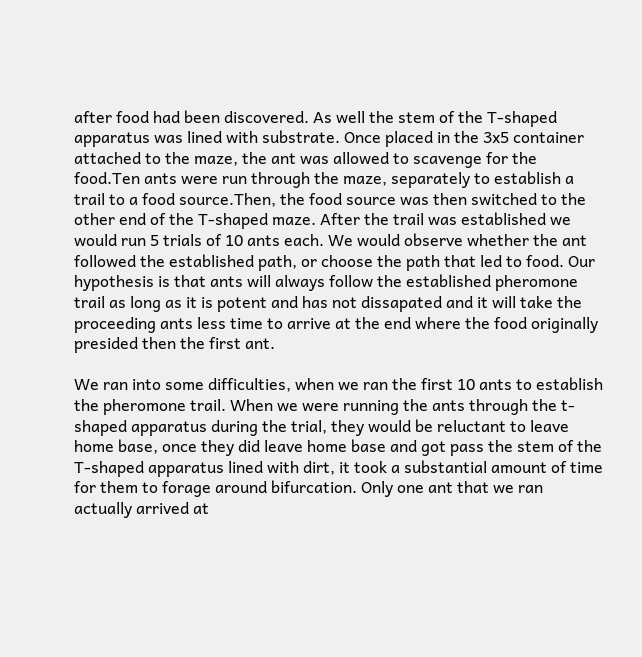after food had been discovered. As well the stem of the T-shaped apparatus was lined with substrate. Once placed in the 3x5 container attached to the maze, the ant was allowed to scavenge for the food.Ten ants were run through the maze, separately to establish a trail to a food source.Then, the food source was then switched to the other end of the T-shaped maze. After the trail was established we would run 5 trials of 10 ants each. We would observe whether the ant followed the established path, or choose the path that led to food. Our hypothesis is that ants will always follow the established pheromone trail as long as it is potent and has not dissapated and it will take the proceeding ants less time to arrive at the end where the food originally presided then the first ant.

We ran into some difficulties, when we ran the first 10 ants to establish the pheromone trail. When we were running the ants through the t-shaped apparatus during the trial, they would be reluctant to leave home base, once they did leave home base and got pass the stem of the T-shaped apparatus lined with dirt, it took a substantial amount of time for them to forage around bifurcation. Only one ant that we ran actually arrived at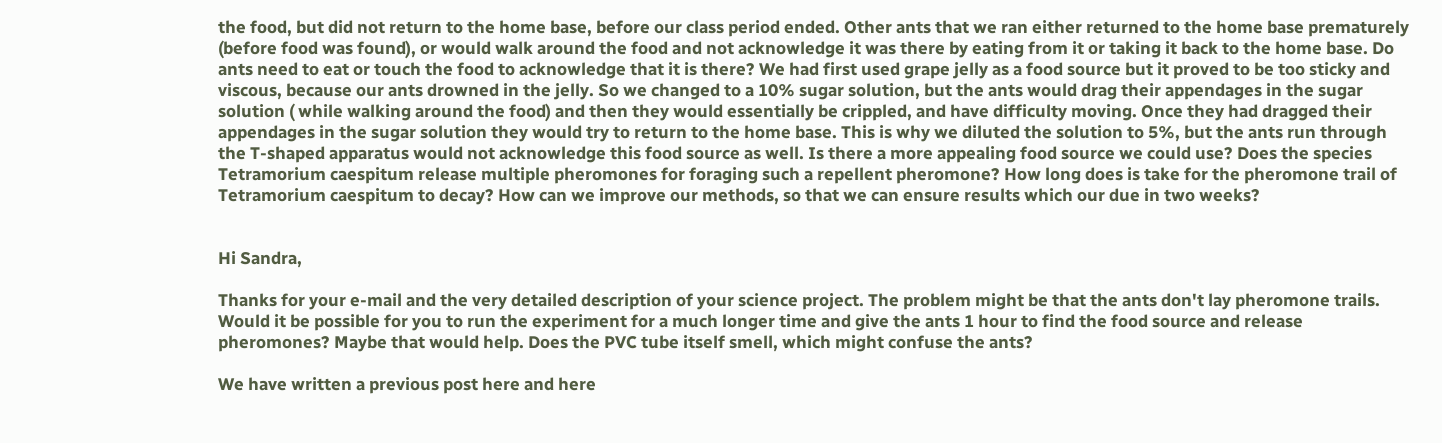the food, but did not return to the home base, before our class period ended. Other ants that we ran either returned to the home base prematurely (before food was found), or would walk around the food and not acknowledge it was there by eating from it or taking it back to the home base. Do ants need to eat or touch the food to acknowledge that it is there? We had first used grape jelly as a food source but it proved to be too sticky and viscous, because our ants drowned in the jelly. So we changed to a 10% sugar solution, but the ants would drag their appendages in the sugar solution ( while walking around the food) and then they would essentially be crippled, and have difficulty moving. Once they had dragged their appendages in the sugar solution they would try to return to the home base. This is why we diluted the solution to 5%, but the ants run through the T-shaped apparatus would not acknowledge this food source as well. Is there a more appealing food source we could use? Does the species Tetramorium caespitum release multiple pheromones for foraging such a repellent pheromone? How long does is take for the pheromone trail of Tetramorium caespitum to decay? How can we improve our methods, so that we can ensure results which our due in two weeks?


Hi Sandra,

Thanks for your e-mail and the very detailed description of your science project. The problem might be that the ants don't lay pheromone trails. Would it be possible for you to run the experiment for a much longer time and give the ants 1 hour to find the food source and release pheromones? Maybe that would help. Does the PVC tube itself smell, which might confuse the ants?

We have written a previous post here and here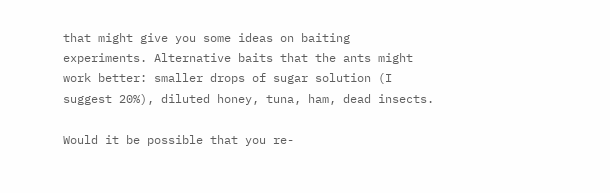that might give you some ideas on baiting experiments. Alternative baits that the ants might work better: smaller drops of sugar solution (I suggest 20%), diluted honey, tuna, ham, dead insects.

Would it be possible that you re-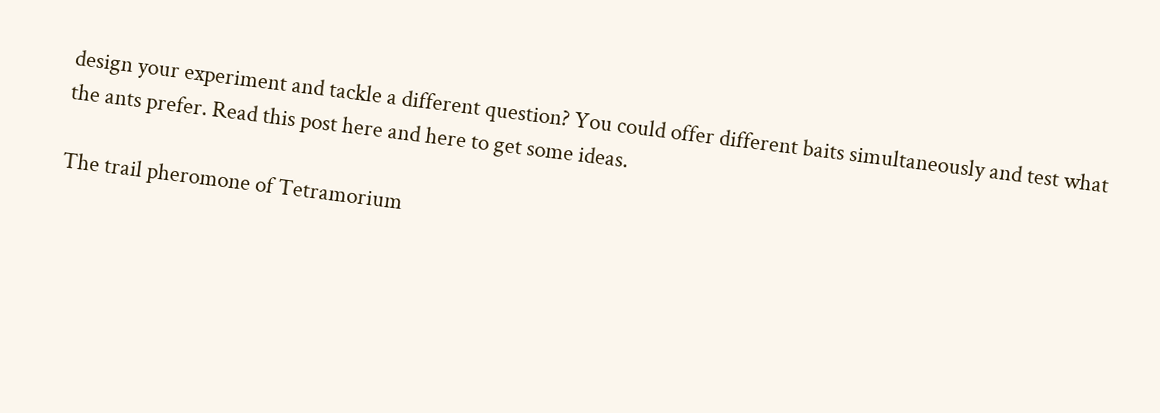design your experiment and tackle a different question? You could offer different baits simultaneously and test what the ants prefer. Read this post here and here to get some ideas.

The trail pheromone of Tetramorium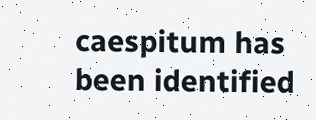caespitum has been identified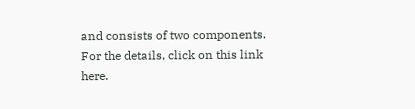and consists of two components. For the details, click on this link here.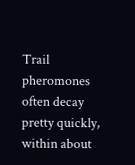Trail pheromones often decay pretty quickly, within about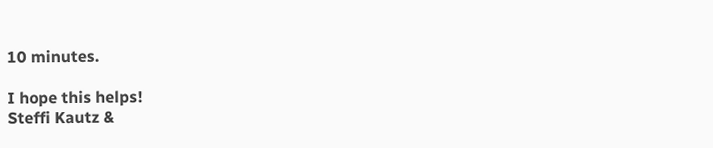10 minutes.

I hope this helps!
Steffi Kautz &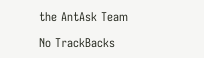the AntAsk Team

No TrackBacks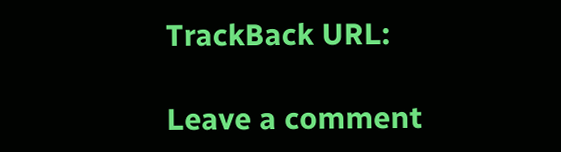TrackBack URL:

Leave a comment